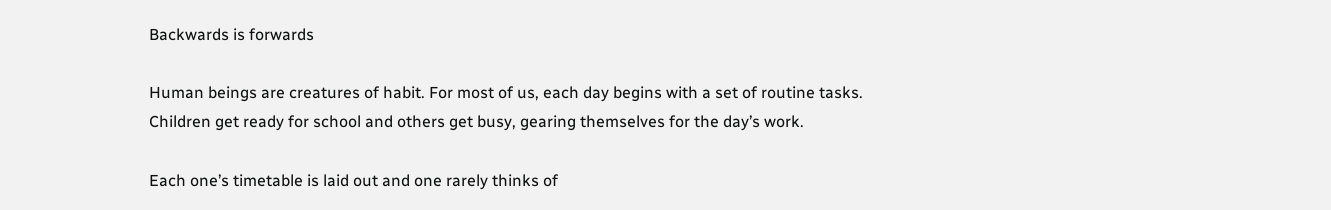Backwards is forwards

Human beings are creatures of habit. For most of us, each day begins with a set of routine tasks. Children get ready for school and others get busy, gearing themselves for the day’s work.

Each one’s timetable is laid out and one rarely thinks of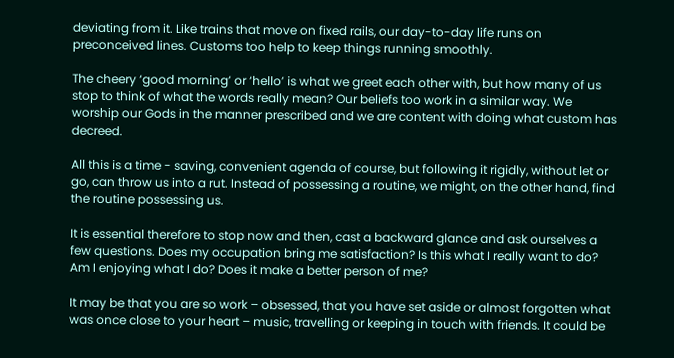deviating from it. Like trains that move on fixed rails, our day-to-day life runs on preconceived lines. Customs too help to keep things running smoothly.

The cheery ‘good morning’ or ‘hello’ is what we greet each other with, but how many of us stop to think of what the words really mean? Our beliefs too work in a similar way. We worship our Gods in the manner prescribed and we are content with doing what custom has decreed.

All this is a time - saving, convenient agenda of course, but following it rigidly, without let or go, can throw us into a rut. Instead of possessing a routine, we might, on the other hand, find the routine possessing us.

It is essential therefore to stop now and then, cast a backward glance and ask ourselves a few questions. Does my occupation bring me satisfaction? Is this what I really want to do? Am I enjoying what I do? Does it make a better person of me?

It may be that you are so work – obsessed, that you have set aside or almost forgotten what was once close to your heart – music, travelling or keeping in touch with friends. It could be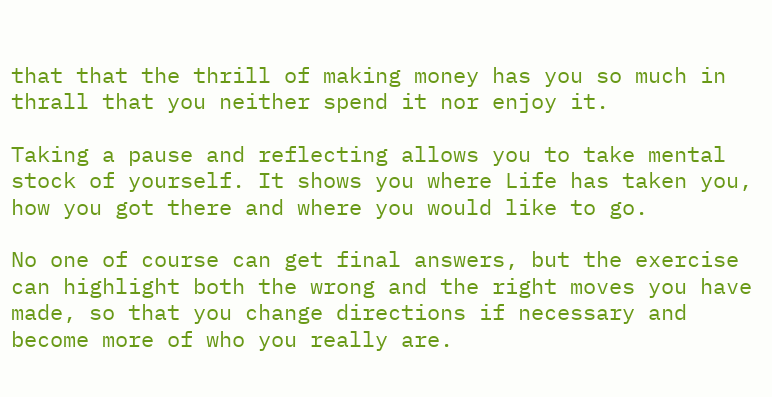that that the thrill of making money has you so much in thrall that you neither spend it nor enjoy it.

Taking a pause and reflecting allows you to take mental stock of yourself. It shows you where Life has taken you, how you got there and where you would like to go.

No one of course can get final answers, but the exercise can highlight both the wrong and the right moves you have made, so that you change directions if necessary and become more of who you really are.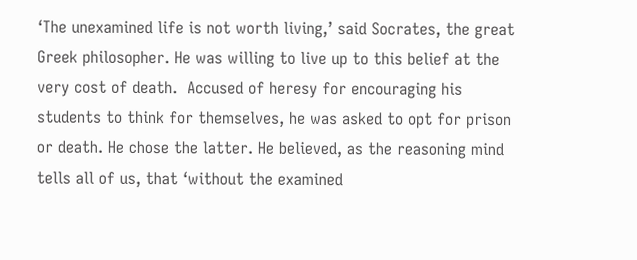‘The unexamined life is not worth living,’ said Socrates, the great Greek philosopher. He was willing to live up to this belief at the very cost of death.  Accused of heresy for encouraging his students to think for themselves, he was asked to opt for prison or death. He chose the latter. He believed, as the reasoning mind tells all of us, that ‘without the examined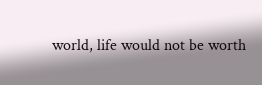world, life would not be worth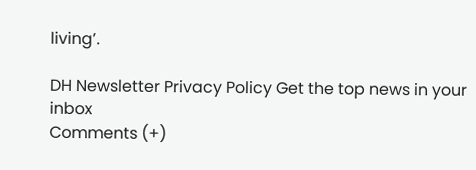living’.

DH Newsletter Privacy Policy Get the top news in your inbox
Comments (+)